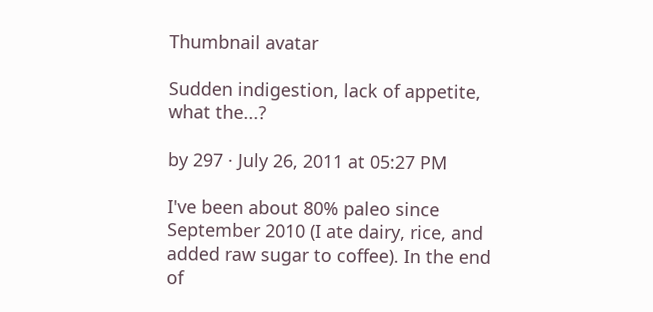Thumbnail avatar

Sudden indigestion, lack of appetite, what the...?

by 297 · July 26, 2011 at 05:27 PM

I've been about 80% paleo since September 2010 (I ate dairy, rice, and added raw sugar to coffee). In the end of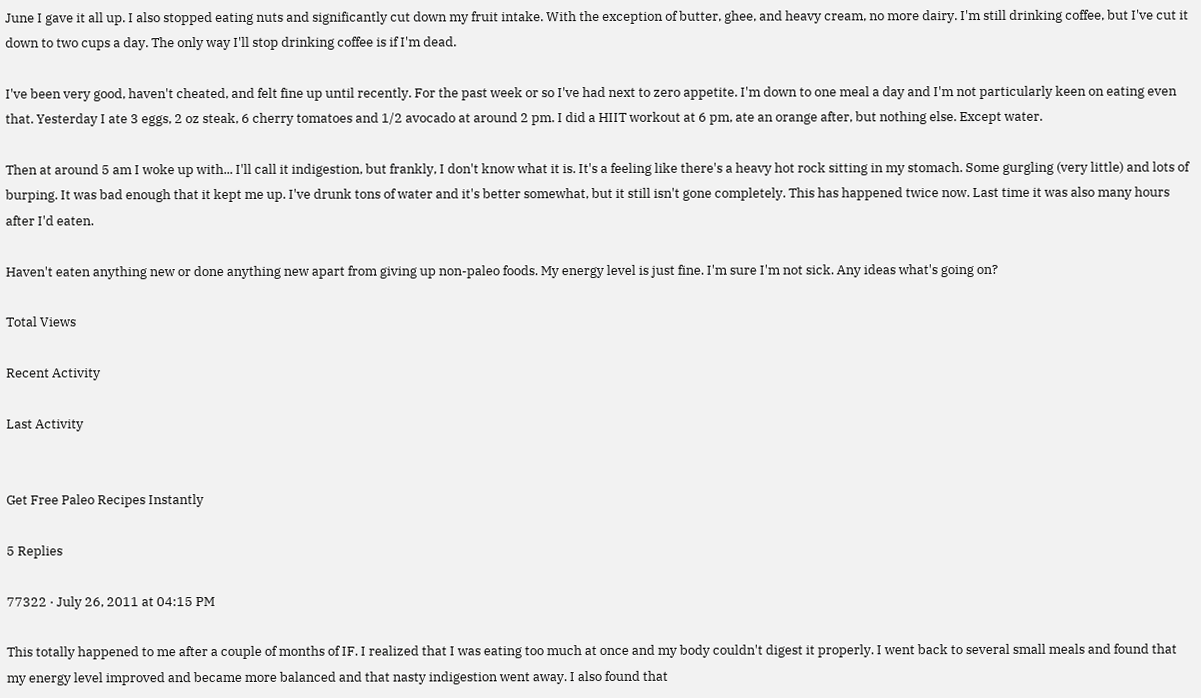June I gave it all up. I also stopped eating nuts and significantly cut down my fruit intake. With the exception of butter, ghee, and heavy cream, no more dairy. I'm still drinking coffee, but I've cut it down to two cups a day. The only way I'll stop drinking coffee is if I'm dead.

I've been very good, haven't cheated, and felt fine up until recently. For the past week or so I've had next to zero appetite. I'm down to one meal a day and I'm not particularly keen on eating even that. Yesterday I ate 3 eggs, 2 oz steak, 6 cherry tomatoes and 1/2 avocado at around 2 pm. I did a HIIT workout at 6 pm, ate an orange after, but nothing else. Except water.

Then at around 5 am I woke up with... I'll call it indigestion, but frankly, I don't know what it is. It's a feeling like there's a heavy hot rock sitting in my stomach. Some gurgling (very little) and lots of burping. It was bad enough that it kept me up. I've drunk tons of water and it's better somewhat, but it still isn't gone completely. This has happened twice now. Last time it was also many hours after I'd eaten.

Haven't eaten anything new or done anything new apart from giving up non-paleo foods. My energy level is just fine. I'm sure I'm not sick. Any ideas what's going on?

Total Views

Recent Activity

Last Activity


Get Free Paleo Recipes Instantly

5 Replies

77322 · July 26, 2011 at 04:15 PM

This totally happened to me after a couple of months of IF. I realized that I was eating too much at once and my body couldn't digest it properly. I went back to several small meals and found that my energy level improved and became more balanced and that nasty indigestion went away. I also found that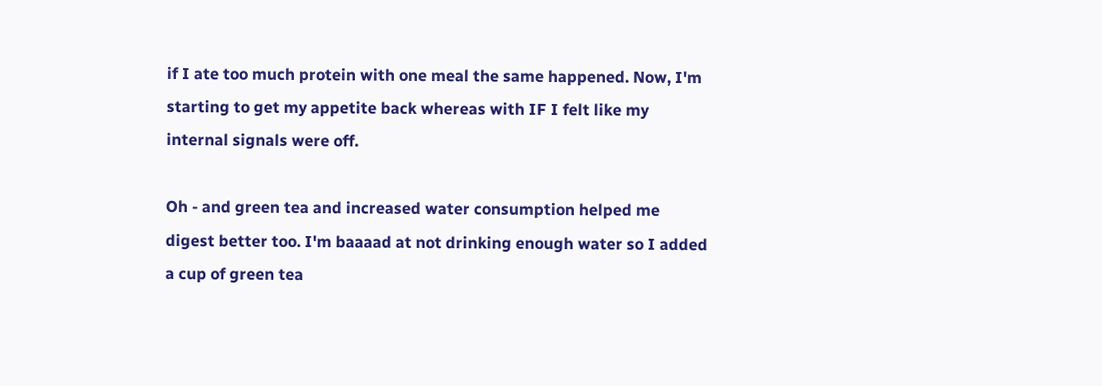if I ate too much protein with one meal the same happened. Now, I'm starting to get my appetite back whereas with IF I felt like my internal signals were off.

Oh - and green tea and increased water consumption helped me digest better too. I'm baaaad at not drinking enough water so I added a cup of green tea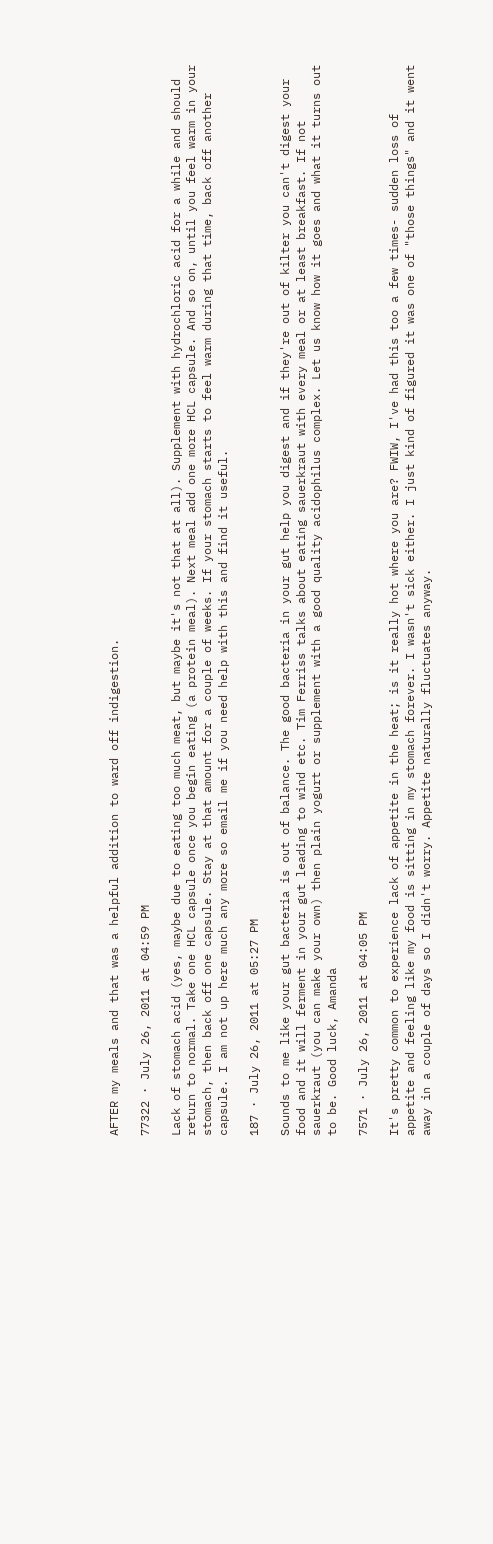AFTER my meals and that was a helpful addition to ward off indigestion.

77322 · July 26, 2011 at 04:59 PM

Lack of stomach acid (yes, maybe due to eating too much meat, but maybe it's not that at all). Supplement with hydrochloric acid for a while and should return to normal. Take one HCL capsule once you begin eating (a protein meal). Next meal add one more HCL capsule. And so on, until you feel warm in your stomach, then back off one capsule. Stay at that amount for a couple of weeks. If your stomach starts to feel warm during that time, back off another capsule. I am not up here much any more so email me if you need help with this and find it useful.

187 · July 26, 2011 at 05:27 PM

Sounds to me like your gut bacteria is out of balance. The good bacteria in your gut help you digest and if they're out of kilter you can't digest your food and it will ferment in your gut leading to wind etc. Tim Ferriss talks about eating sauerkraut with every meal or at least breakfast. If not sauerkraut (you can make your own) then plain yogurt or supplement with a good quality acidophilus complex. Let us know how it goes and what it turns out to be. Good luck, Amanda

7571 · July 26, 2011 at 04:05 PM

It's pretty common to experience lack of appetite in the heat; is it really hot where you are? FWIW, I've had this too a few times- sudden loss of appetite and feeling like my food is sitting in my stomach forever. I wasn't sick either. I just kind of figured it was one of "those things" and it went away in a couple of days so I didn't worry. Appetite naturally fluctuates anyway.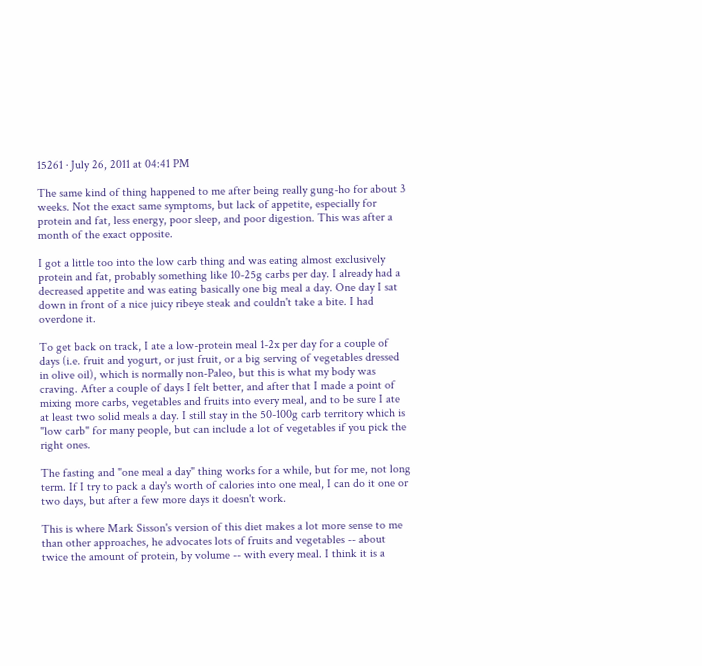15261 · July 26, 2011 at 04:41 PM

The same kind of thing happened to me after being really gung-ho for about 3 weeks. Not the exact same symptoms, but lack of appetite, especially for protein and fat, less energy, poor sleep, and poor digestion. This was after a month of the exact opposite.

I got a little too into the low carb thing and was eating almost exclusively protein and fat, probably something like 10-25g carbs per day. I already had a decreased appetite and was eating basically one big meal a day. One day I sat down in front of a nice juicy ribeye steak and couldn't take a bite. I had overdone it.

To get back on track, I ate a low-protein meal 1-2x per day for a couple of days (i.e. fruit and yogurt, or just fruit, or a big serving of vegetables dressed in olive oil), which is normally non-Paleo, but this is what my body was craving. After a couple of days I felt better, and after that I made a point of mixing more carbs, vegetables and fruits into every meal, and to be sure I ate at least two solid meals a day. I still stay in the 50-100g carb territory which is "low carb" for many people, but can include a lot of vegetables if you pick the right ones.

The fasting and "one meal a day" thing works for a while, but for me, not long term. If I try to pack a day's worth of calories into one meal, I can do it one or two days, but after a few more days it doesn't work.

This is where Mark Sisson's version of this diet makes a lot more sense to me than other approaches, he advocates lots of fruits and vegetables -- about twice the amount of protein, by volume -- with every meal. I think it is a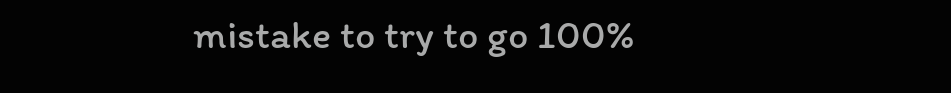mistake to try to go 100%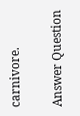carnivore.

Answer Question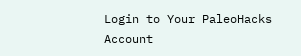Login to Your PaleoHacks Account